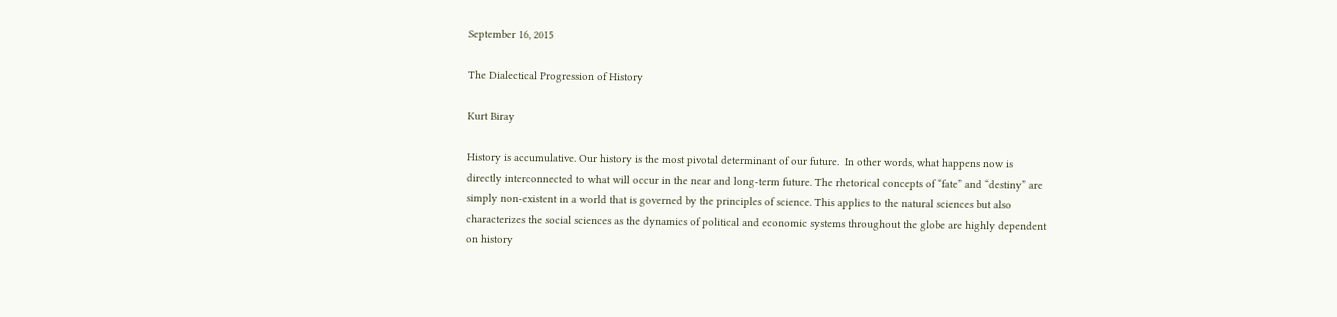September 16, 2015

The Dialectical Progression of History

Kurt Biray

History is accumulative. Our history is the most pivotal determinant of our future.  In other words, what happens now is directly interconnected to what will occur in the near and long-term future. The rhetorical concepts of “fate” and “destiny” are simply non-existent in a world that is governed by the principles of science. This applies to the natural sciences but also characterizes the social sciences as the dynamics of political and economic systems throughout the globe are highly dependent on history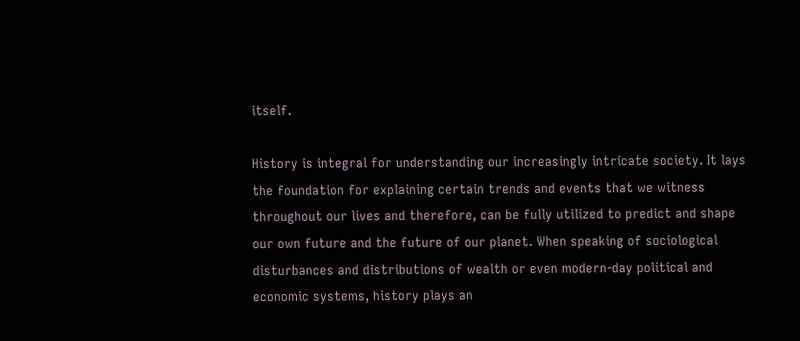itself.

History is integral for understanding our increasingly intricate society. It lays the foundation for explaining certain trends and events that we witness throughout our lives and therefore, can be fully utilized to predict and shape our own future and the future of our planet. When speaking of sociological disturbances and distributions of wealth or even modern-day political and economic systems, history plays an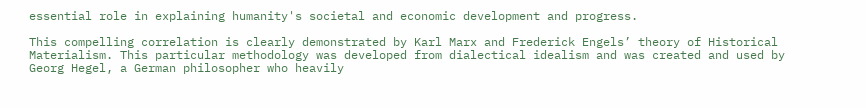essential role in explaining humanity's societal and economic development and progress.

This compelling correlation is clearly demonstrated by Karl Marx and Frederick Engels’ theory of Historical Materialism. This particular methodology was developed from dialectical idealism and was created and used by Georg Hegel, a German philosopher who heavily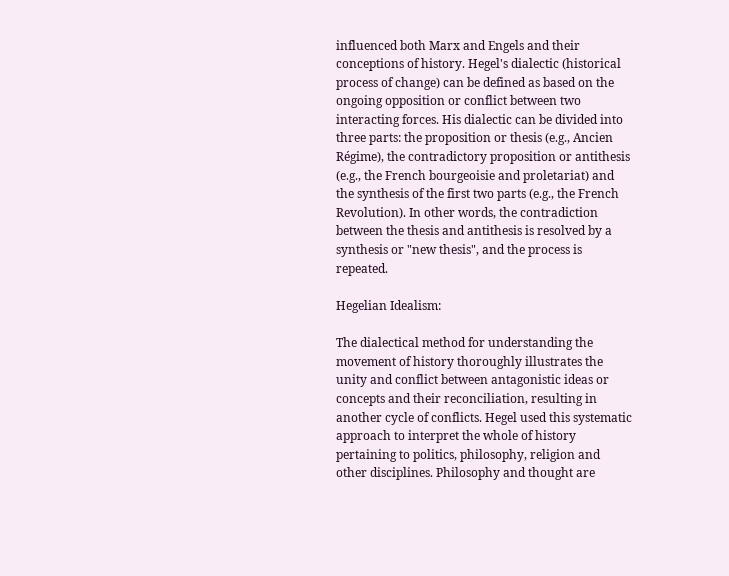influenced both Marx and Engels and their conceptions of history. Hegel's dialectic (historical process of change) can be defined as based on the ongoing opposition or conflict between two interacting forces. His dialectic can be divided into three parts: the proposition or thesis (e.g., Ancien Régime), the contradictory proposition or antithesis (e.g., the French bourgeoisie and proletariat) and the synthesis of the first two parts (e.g., the French Revolution). In other words, the contradiction between the thesis and antithesis is resolved by a synthesis or "new thesis", and the process is repeated.

Hegelian Idealism:

The dialectical method for understanding the movement of history thoroughly illustrates the unity and conflict between antagonistic ideas or concepts and their reconciliation, resulting in another cycle of conflicts. Hegel used this systematic approach to interpret the whole of history pertaining to politics, philosophy, religion and other disciplines. Philosophy and thought are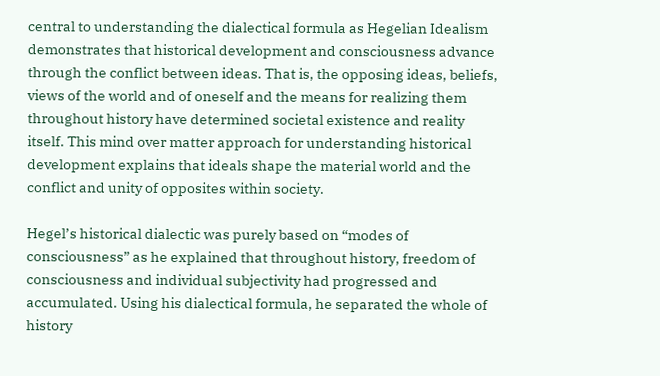central to understanding the dialectical formula as Hegelian Idealism demonstrates that historical development and consciousness advance through the conflict between ideas. That is, the opposing ideas, beliefs, views of the world and of oneself and the means for realizing them throughout history have determined societal existence and reality itself. This mind over matter approach for understanding historical development explains that ideals shape the material world and the conflict and unity of opposites within society.

Hegel’s historical dialectic was purely based on “modes of consciousness” as he explained that throughout history, freedom of consciousness and individual subjectivity had progressed and accumulated. Using his dialectical formula, he separated the whole of history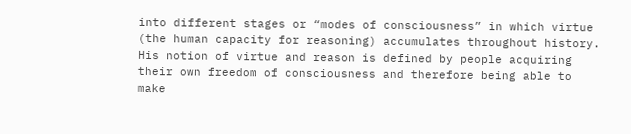into different stages or “modes of consciousness” in which virtue (the human capacity for reasoning) accumulates throughout history. His notion of virtue and reason is defined by people acquiring their own freedom of consciousness and therefore being able to make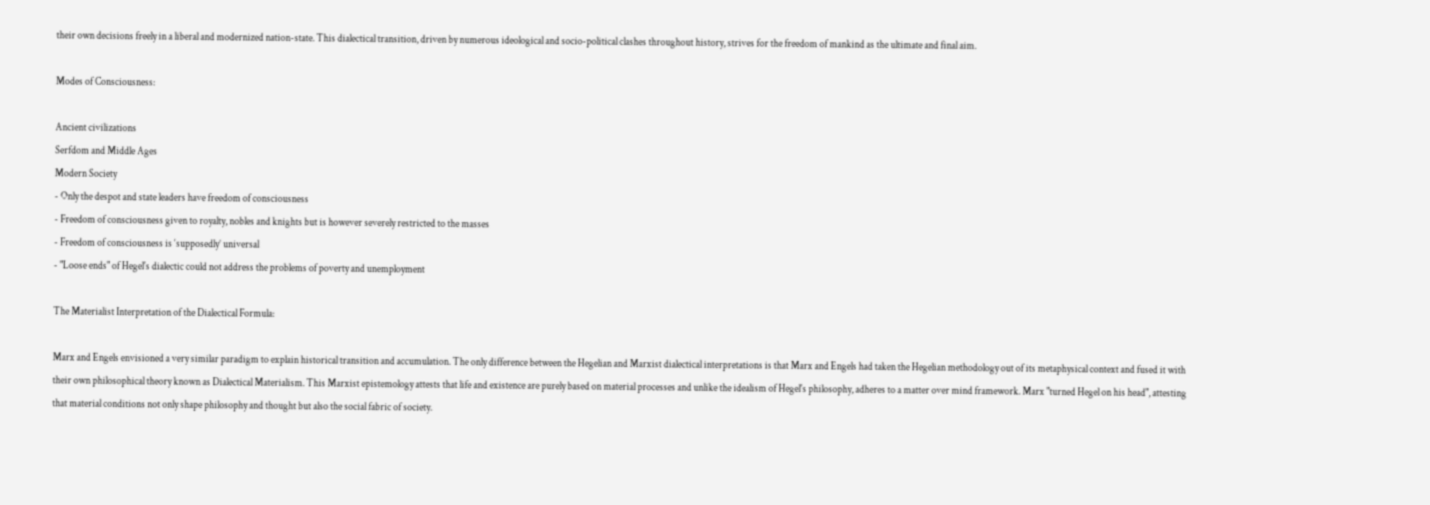their own decisions freely in a liberal and modernized nation-state. This dialectical transition, driven by numerous ideological and socio-political clashes throughout history, strives for the freedom of mankind as the ultimate and final aim.

Modes of Consciousness:

Ancient civilizations
Serfdom and Middle Ages
Modern Society
- Only the despot and state leaders have freedom of consciousness
- Freedom of consciousness given to royalty, nobles and knights but is however severely restricted to the masses
- Freedom of consciousness is ‘supposedly’ universal
- "Loose ends" of Hegel's dialectic could not address the problems of poverty and unemployment

The Materialist Interpretation of the Dialectical Formula:

Marx and Engels envisioned a very similar paradigm to explain historical transition and accumulation. The only difference between the Hegelian and Marxist dialectical interpretations is that Marx and Engels had taken the Hegelian methodology out of its metaphysical context and fused it with their own philosophical theory known as Dialectical Materialism. This Marxist epistemology attests that life and existence are purely based on material processes and unlike the idealism of Hegel's philosophy, adheres to a matter over mind framework. Marx "turned Hegel on his head", attesting that material conditions not only shape philosophy and thought but also the social fabric of society.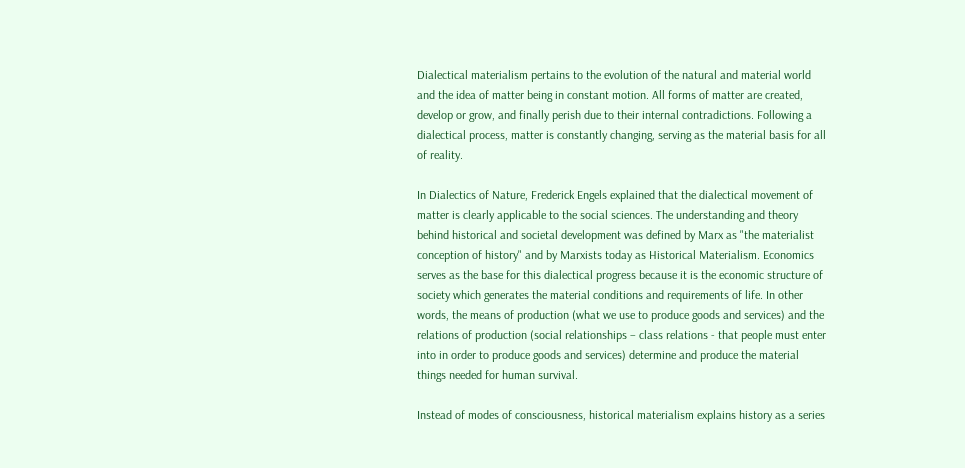Dialectical materialism pertains to the evolution of the natural and material world and the idea of matter being in constant motion. All forms of matter are created, develop or grow, and finally perish due to their internal contradictions. Following a dialectical process, matter is constantly changing, serving as the material basis for all of reality.

In Dialectics of Nature, Frederick Engels explained that the dialectical movement of matter is clearly applicable to the social sciences. The understanding and theory behind historical and societal development was defined by Marx as "the materialist conception of history" and by Marxists today as Historical Materialism. Economics serves as the base for this dialectical progress because it is the economic structure of society which generates the material conditions and requirements of life. In other words, the means of production (what we use to produce goods and services) and the relations of production (social relationships – class relations - that people must enter into in order to produce goods and services) determine and produce the material things needed for human survival.

Instead of modes of consciousness, historical materialism explains history as a series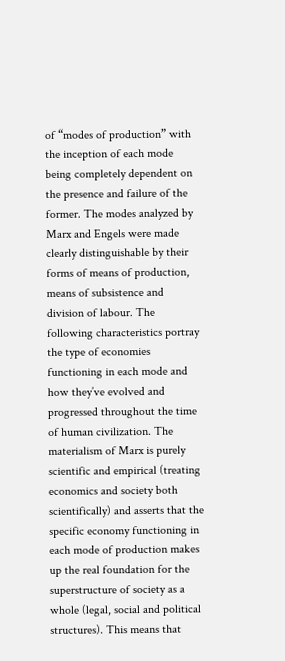of “modes of production” with the inception of each mode being completely dependent on the presence and failure of the former. The modes analyzed by Marx and Engels were made clearly distinguishable by their forms of means of production, means of subsistence and division of labour. The following characteristics portray the type of economies functioning in each mode and how they’ve evolved and progressed throughout the time of human civilization. The materialism of Marx is purely scientific and empirical (treating economics and society both scientifically) and asserts that the specific economy functioning in each mode of production makes up the real foundation for the superstructure of society as a whole (legal, social and political structures). This means that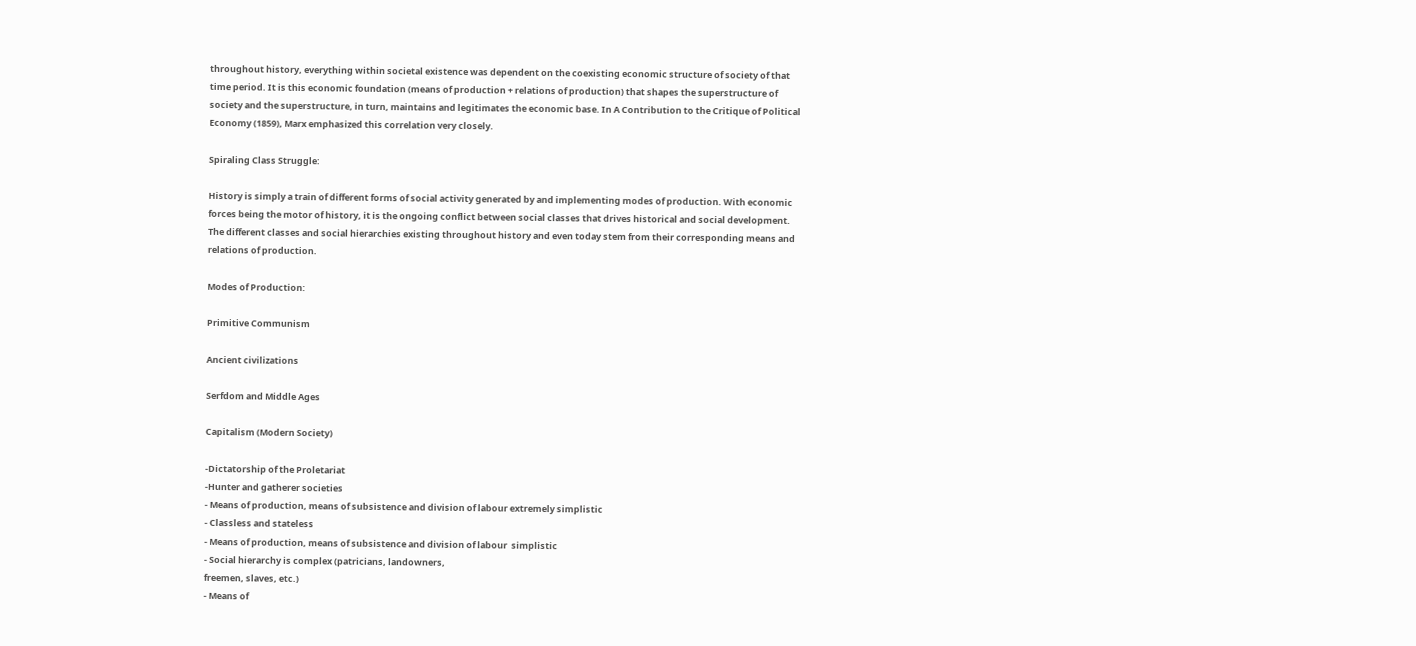throughout history, everything within societal existence was dependent on the coexisting economic structure of society of that time period. It is this economic foundation (means of production + relations of production) that shapes the superstructure of society and the superstructure, in turn, maintains and legitimates the economic base. In A Contribution to the Critique of Political Economy (1859), Marx emphasized this correlation very closely.

Spiraling Class Struggle:

History is simply a train of different forms of social activity generated by and implementing modes of production. With economic forces being the motor of history, it is the ongoing conflict between social classes that drives historical and social development. The different classes and social hierarchies existing throughout history and even today stem from their corresponding means and relations of production.

Modes of Production:

Primitive Communism

Ancient civilizations

Serfdom and Middle Ages

Capitalism (Modern Society)

-Dictatorship of the Proletariat
-Hunter and gatherer societies
- Means of production, means of subsistence and division of labour extremely simplistic
- Classless and stateless
- Means of production, means of subsistence and division of labour  simplistic
- Social hierarchy is complex (patricians, landowners,
freemen, slaves, etc.)
- Means of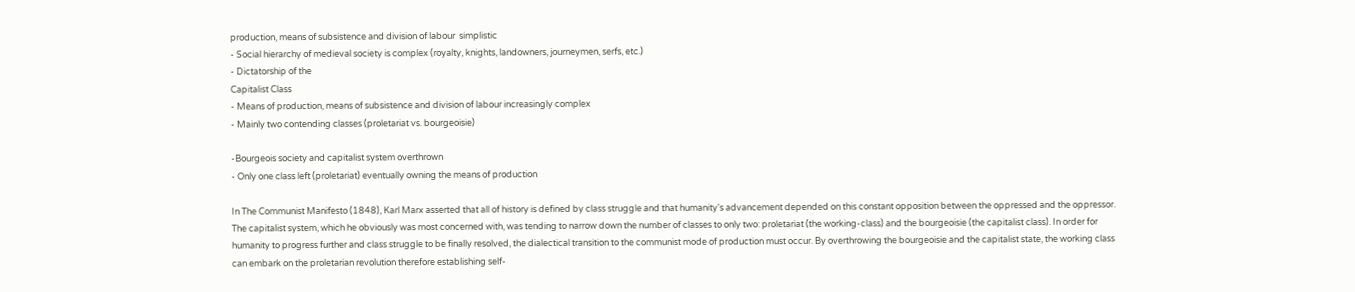production, means of subsistence and division of labour  simplistic
- Social hierarchy of medieval society is complex (royalty, knights, landowners, journeymen, serfs, etc.)
- Dictatorship of the
Capitalist Class
- Means of production, means of subsistence and division of labour increasingly complex
- Mainly two contending classes (proletariat vs. bourgeoisie)

-Bourgeois society and capitalist system overthrown
- Only one class left (proletariat) eventually owning the means of production

In The Communist Manifesto (1848), Karl Marx asserted that all of history is defined by class struggle and that humanity's advancement depended on this constant opposition between the oppressed and the oppressor. The capitalist system, which he obviously was most concerned with, was tending to narrow down the number of classes to only two: proletariat (the working-class) and the bourgeoisie (the capitalist class). In order for humanity to progress further and class struggle to be finally resolved, the dialectical transition to the communist mode of production must occur. By overthrowing the bourgeoisie and the capitalist state, the working class can embark on the proletarian revolution therefore establishing self-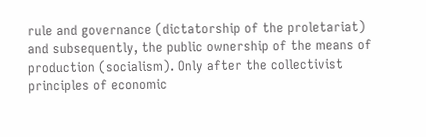rule and governance (dictatorship of the proletariat) and subsequently, the public ownership of the means of production (socialism). Only after the collectivist principles of economic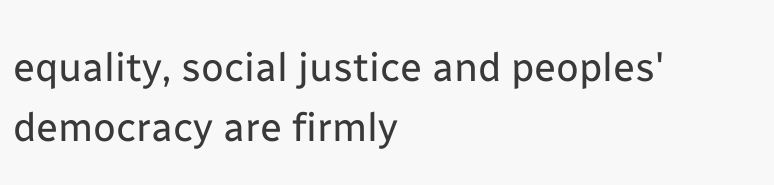equality, social justice and peoples' democracy are firmly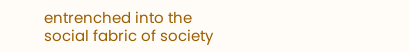entrenched into the social fabric of society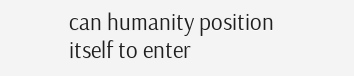can humanity position itself to enter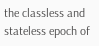the classless and stateless epoch of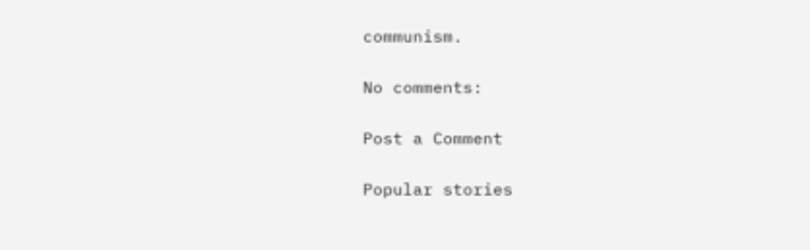communism.

No comments:

Post a Comment

Popular stories